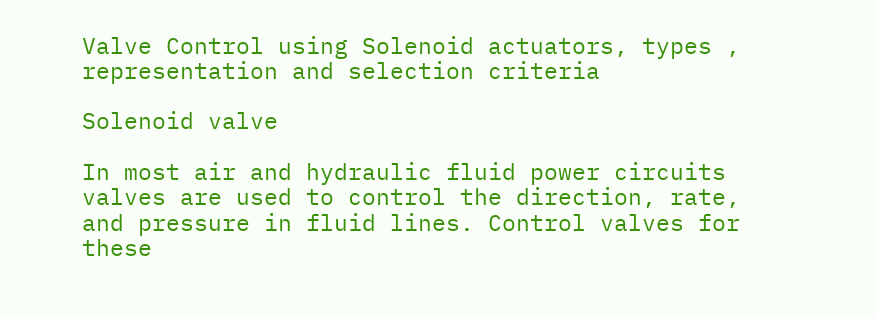Valve Control using Solenoid actuators, types , representation and selection criteria

Solenoid valve

In most air and hydraulic fluid power circuits valves are used to control the direction, rate, and pressure in fluid lines. Control valves for these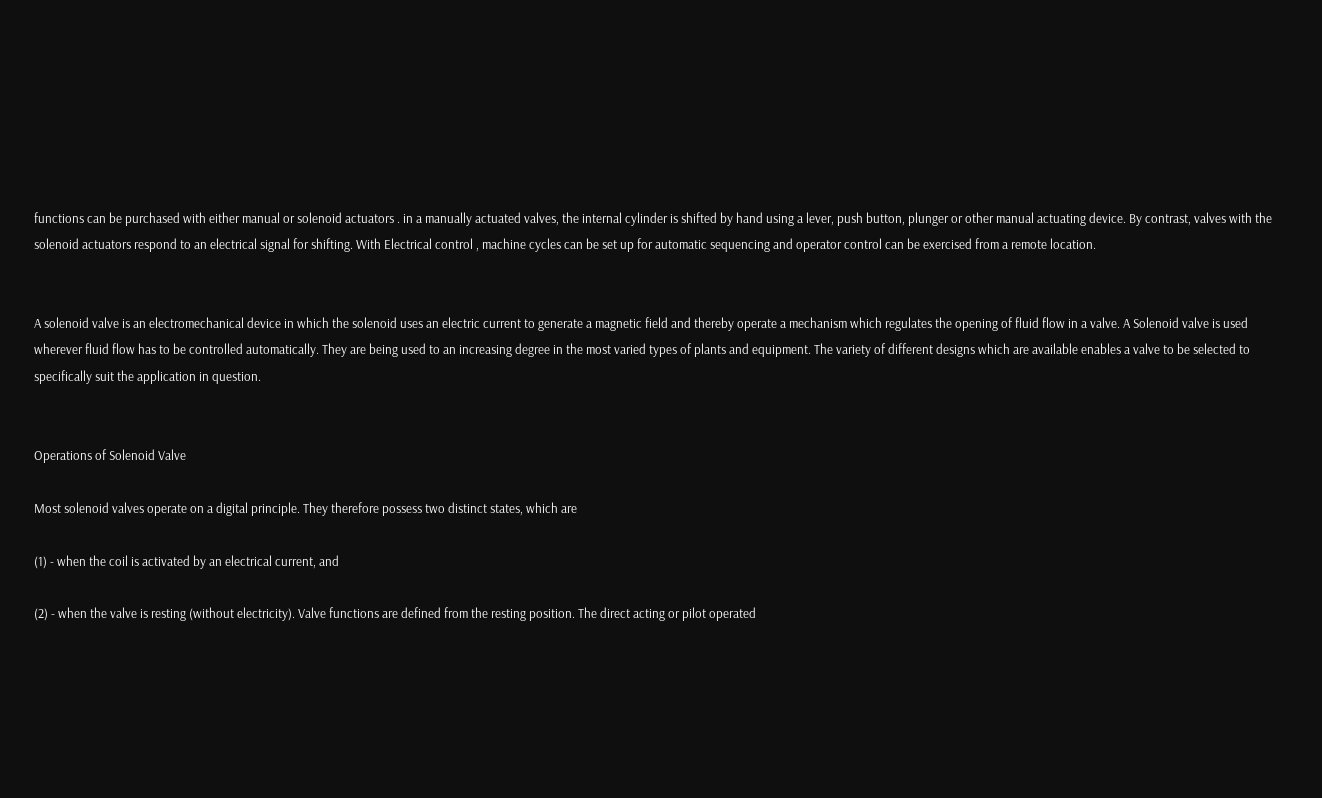functions can be purchased with either manual or solenoid actuators . in a manually actuated valves, the internal cylinder is shifted by hand using a lever, push button, plunger or other manual actuating device. By contrast, valves with the solenoid actuators respond to an electrical signal for shifting. With Electrical control , machine cycles can be set up for automatic sequencing and operator control can be exercised from a remote location.


A solenoid valve is an electromechanical device in which the solenoid uses an electric current to generate a magnetic field and thereby operate a mechanism which regulates the opening of fluid flow in a valve. A Solenoid valve is used wherever fluid flow has to be controlled automatically. They are being used to an increasing degree in the most varied types of plants and equipment. The variety of different designs which are available enables a valve to be selected to specifically suit the application in question.


Operations of Solenoid Valve

Most solenoid valves operate on a digital principle. They therefore possess two distinct states, which are

(1) - when the coil is activated by an electrical current, and

(2) - when the valve is resting (without electricity). Valve functions are defined from the resting position. The direct acting or pilot operated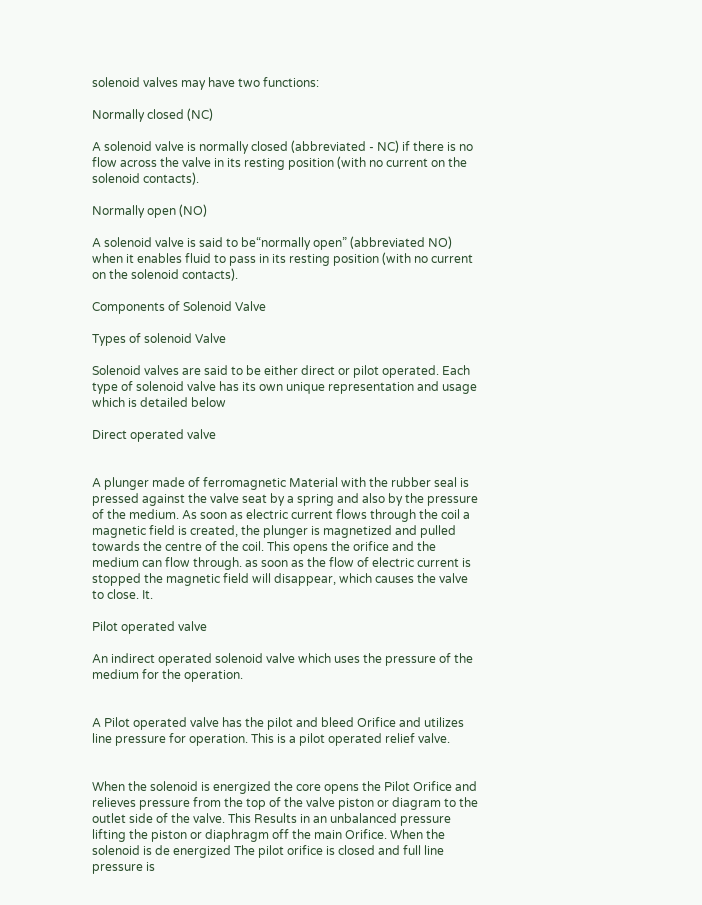solenoid valves may have two functions:

Normally closed (NC)

A solenoid valve is normally closed (abbreviated - NC) if there is no flow across the valve in its resting position (with no current on the solenoid contacts).

Normally open (NO)

A solenoid valve is said to be“normally open” (abbreviated NO) when it enables fluid to pass in its resting position (with no current on the solenoid contacts).

Components of Solenoid Valve

Types of solenoid Valve

Solenoid valves are said to be either direct or pilot operated. Each type of solenoid valve has its own unique representation and usage which is detailed below

Direct operated valve


A plunger made of ferromagnetic Material with the rubber seal is pressed against the valve seat by a spring and also by the pressure of the medium. As soon as electric current flows through the coil a magnetic field is created, the plunger is magnetized and pulled towards the centre of the coil. This opens the orifice and the medium can flow through. as soon as the flow of electric current is stopped the magnetic field will disappear, which causes the valve to close. It.

Pilot operated valve

An indirect operated solenoid valve which uses the pressure of the medium for the operation.


A Pilot operated valve has the pilot and bleed Orifice and utilizes line pressure for operation. This is a pilot operated relief valve.


When the solenoid is energized the core opens the Pilot Orifice and relieves pressure from the top of the valve piston or diagram to the outlet side of the valve. This Results in an unbalanced pressure lifting the piston or diaphragm off the main Orifice. When the solenoid is de energized The pilot orifice is closed and full line pressure is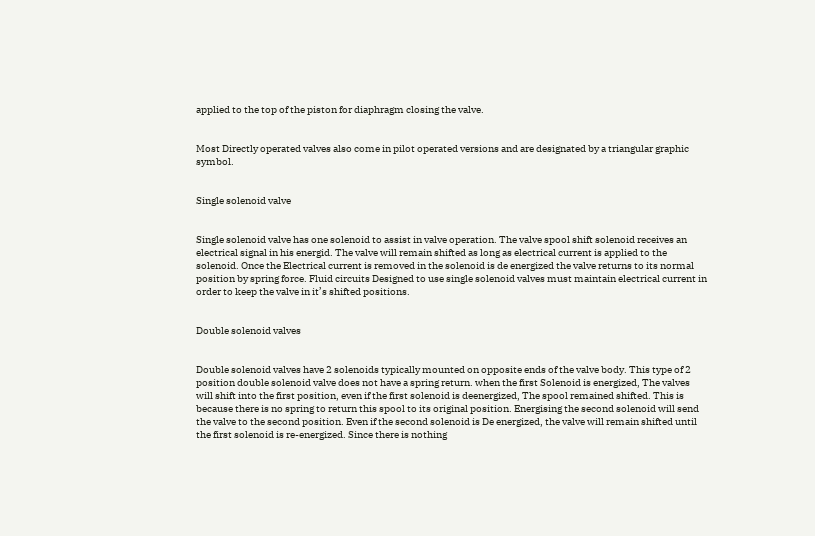applied to the top of the piston for diaphragm closing the valve.


Most Directly operated valves also come in pilot operated versions and are designated by a triangular graphic symbol.


Single solenoid valve


Single solenoid valve has one solenoid to assist in valve operation. The valve spool shift solenoid receives an electrical signal in his energid. The valve will remain shifted as long as electrical current is applied to the solenoid. Once the Electrical current is removed in the solenoid is de energized the valve returns to its normal position by spring force. Fluid circuits Designed to use single solenoid valves must maintain electrical current in order to keep the valve in it’s shifted positions.


Double solenoid valves


Double solenoid valves have 2 solenoids typically mounted on opposite ends of the valve body. This type of 2 position double solenoid valve does not have a spring return. when the first Solenoid is energized, The valves will shift into the first position, even if the first solenoid is deenergized, The spool remained shifted. This is because there is no spring to return this spool to its original position. Energising the second solenoid will send the valve to the second position. Even if the second solenoid is De energized, the valve will remain shifted until the first solenoid is re-energized. Since there is nothing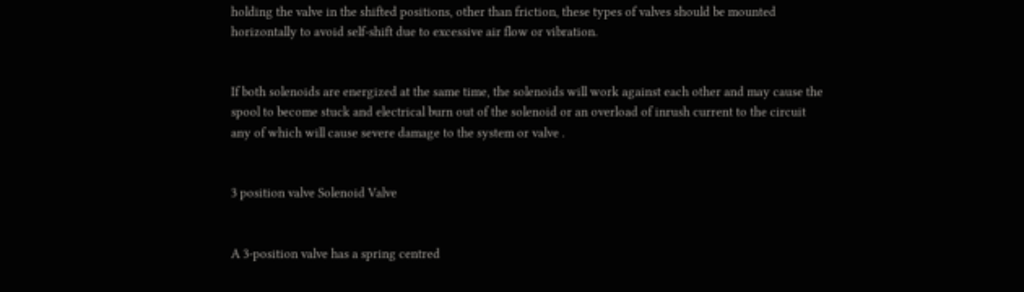holding the valve in the shifted positions, other than friction, these types of valves should be mounted horizontally to avoid self-shift due to excessive air flow or vibration.


If both solenoids are energized at the same time, the solenoids will work against each other and may cause the spool to become stuck and electrical burn out of the solenoid or an overload of inrush current to the circuit any of which will cause severe damage to the system or valve .


3 position valve Solenoid Valve


A 3-position valve has a spring centred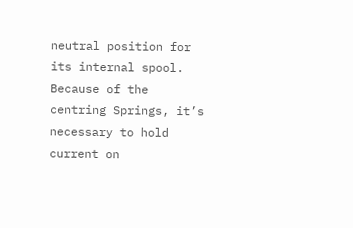neutral position for its internal spool. Because of the centring Springs, it’s necessary to hold current on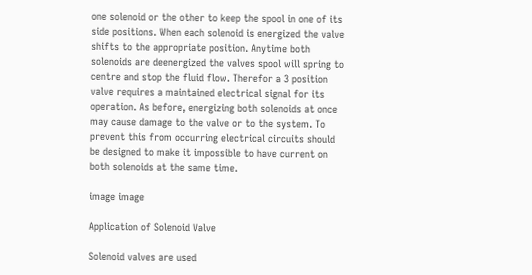one solenoid or the other to keep the spool in one of its side positions. When each solenoid is energized the valve shifts to the appropriate position. Anytime both solenoids are deenergized the valves spool will spring to centre and stop the fluid flow. Therefor a 3 position valve requires a maintained electrical signal for its operation. As before, energizing both solenoids at once may cause damage to the valve or to the system. To prevent this from occurring electrical circuits should be designed to make it impossible to have current on both solenoids at the same time.

image image

Application of Solenoid Valve

Solenoid valves are used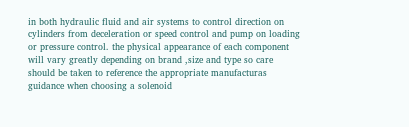in both hydraulic fluid and air systems to control direction on cylinders from deceleration or speed control and pump on loading or pressure control. the physical appearance of each component will vary greatly depending on brand ,size and type so care should be taken to reference the appropriate manufacturas guidance when choosing a solenoid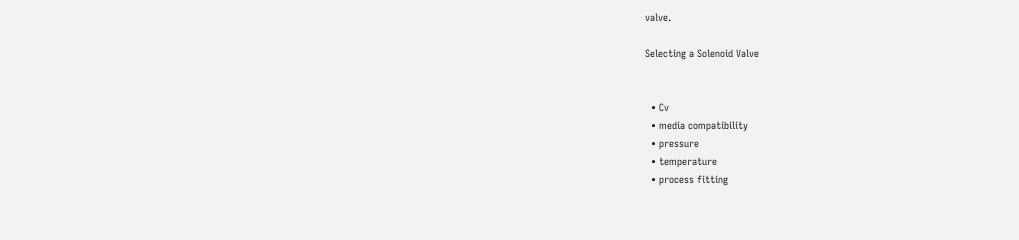valve.

Selecting a Solenoid Valve


  • Cv
  • media compatibility
  • pressure
  • temperature
  • process fitting